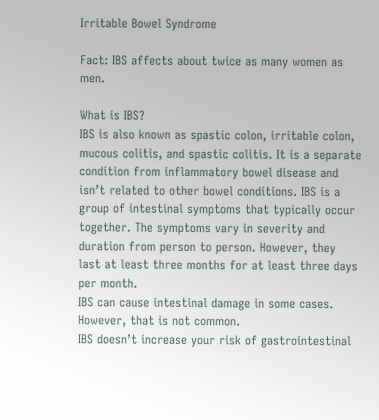Irritable Bowel Syndrome

Fact: IBS affects about twice as many women as men.

What is IBS?
IBS is also known as spastic colon, irritable colon, mucous colitis, and spastic colitis. It is a separate condition from inflammatory bowel disease and isn’t related to other bowel conditions. IBS is a group of intestinal symptoms that typically occur together. The symptoms vary in severity and duration from person to person. However, they last at least three months for at least three days per month.
IBS can cause intestinal damage in some cases. However, that is not common.
IBS doesn’t increase your risk of gastrointestinal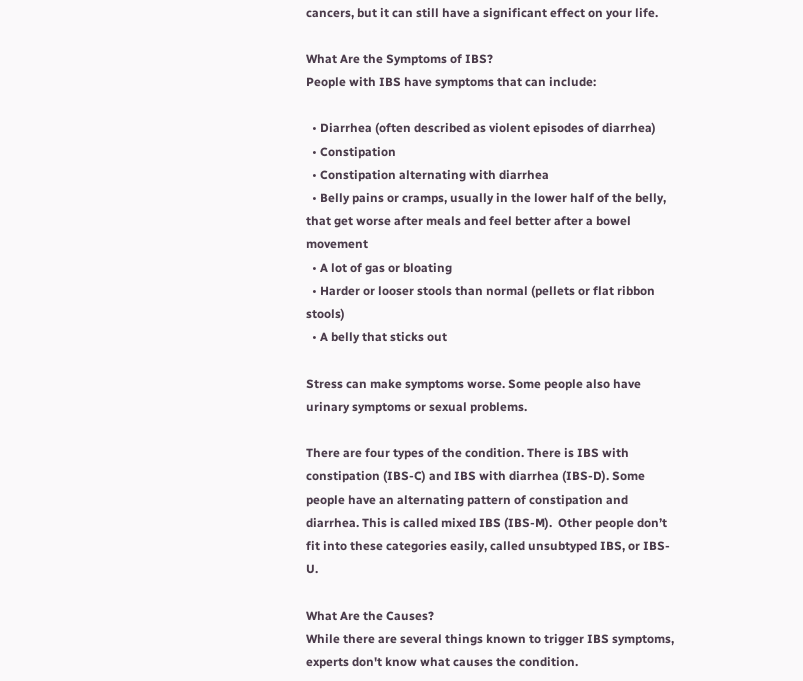cancers, but it can still have a significant effect on your life.

What Are the Symptoms of IBS?
People with IBS have symptoms that can include:

  • Diarrhea (often described as violent episodes of diarrhea)
  • Constipation
  • Constipation alternating with diarrhea
  • Belly pains or cramps, usually in the lower half of the belly, that get worse after meals and feel better after a bowel movement
  • A lot of gas or bloating
  • Harder or looser stools than normal (pellets or flat ribbon stools)
  • A belly that sticks out

Stress can make symptoms worse. Some people also have urinary symptoms or sexual problems.

There are four types of the condition. There is IBS with constipation (IBS-C) and IBS with diarrhea (IBS-D). Some people have an alternating pattern of constipation and diarrhea. This is called mixed IBS (IBS-M).  Other people don’t fit into these categories easily, called unsubtyped IBS, or IBS-U.

What Are the Causes?
While there are several things known to trigger IBS symptoms, experts don't know what causes the condition.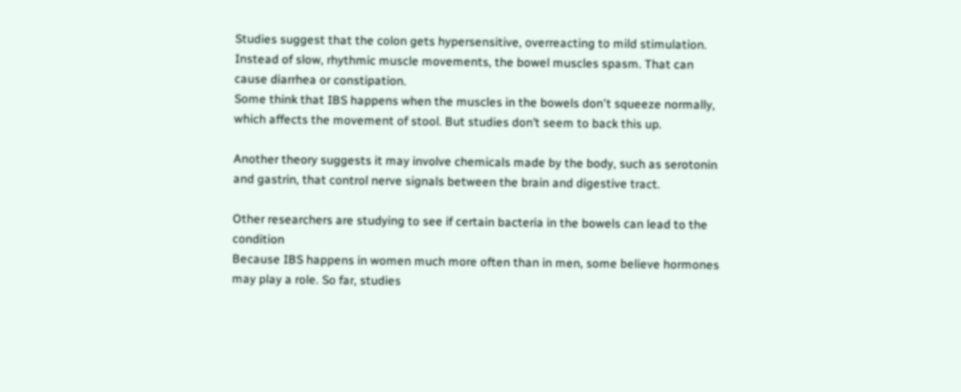Studies suggest that the colon gets hypersensitive, overreacting to mild stimulation. Instead of slow, rhythmic muscle movements, the bowel muscles spasm. That can cause diarrhea or constipation.
Some think that IBS happens when the muscles in the bowels don't squeeze normally, which affects the movement of stool. But studies don’t seem to back this up.

Another theory suggests it may involve chemicals made by the body, such as serotonin and gastrin, that control nerve signals between the brain and digestive tract.

Other researchers are studying to see if certain bacteria in the bowels can lead to the condition
Because IBS happens in women much more often than in men, some believe hormones may play a role. So far, studies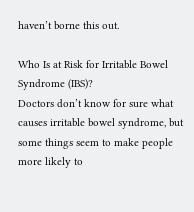haven’t borne this out.

Who Is at Risk for Irritable Bowel Syndrome (IBS)?
Doctors don’t know for sure what causes irritable bowel syndrome, but some things seem to make people more likely to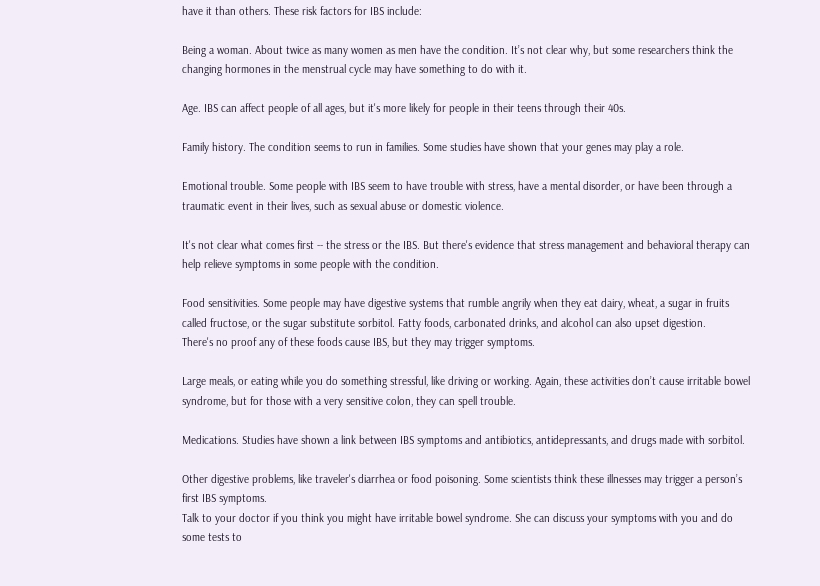have it than others. These risk factors for IBS include:

Being a woman. About twice as many women as men have the condition. It’s not clear why, but some researchers think the changing hormones in the menstrual cycle may have something to do with it.

Age. IBS can affect people of all ages, but it's more likely for people in their teens through their 40s.

Family history. The condition seems to run in families. Some studies have shown that your genes may play a role.

Emotional trouble. Some people with IBS seem to have trouble with stress, have a mental disorder, or have been through a traumatic event in their lives, such as sexual abuse or domestic violence.

It's not clear what comes first -- the stress or the IBS. But there's evidence that stress management and behavioral therapy can help relieve symptoms in some people with the condition.

Food sensitivities. Some people may have digestive systems that rumble angrily when they eat dairy, wheat, a sugar in fruits called fructose, or the sugar substitute sorbitol. Fatty foods, carbonated drinks, and alcohol can also upset digestion.
There's no proof any of these foods cause IBS, but they may trigger symptoms.

Large meals, or eating while you do something stressful, like driving or working. Again, these activities don’t cause irritable bowel syndrome, but for those with a very sensitive colon, they can spell trouble.

Medications. Studies have shown a link between IBS symptoms and antibiotics, antidepressants, and drugs made with sorbitol.

Other digestive problems, like traveler's diarrhea or food poisoning. Some scientists think these illnesses may trigger a person’s first IBS symptoms.
Talk to your doctor if you think you might have irritable bowel syndrome. She can discuss your symptoms with you and do some tests to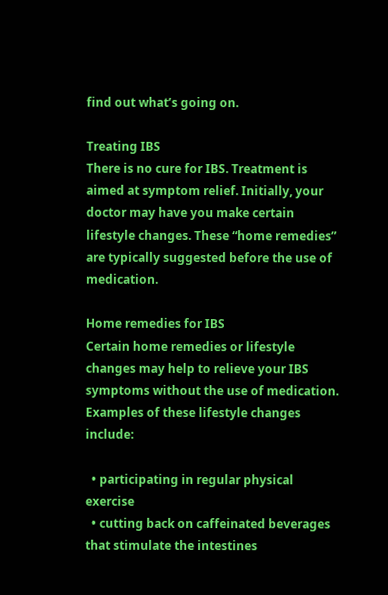find out what’s going on.

Treating IBS
There is no cure for IBS. Treatment is aimed at symptom relief. Initially, your doctor may have you make certain lifestyle changes. These “home remedies” are typically suggested before the use of medication.

Home remedies for IBS
Certain home remedies or lifestyle changes may help to relieve your IBS symptoms without the use of medication. Examples of these lifestyle changes include:

  • participating in regular physical exercise
  • cutting back on caffeinated beverages that stimulate the intestines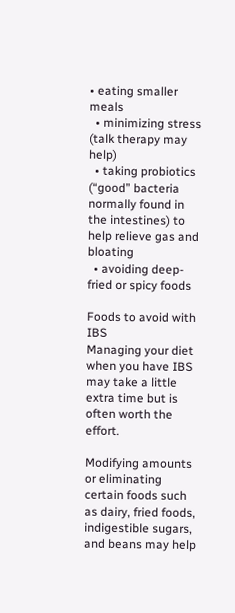• eating smaller meals
  • minimizing stress (talk therapy may help)
  • taking probiotics (“good” bacteria normally found in the intestines) to help relieve gas and bloating
  • avoiding deep-fried or spicy foods

Foods to avoid with IBS
Managing your diet when you have IBS may take a little extra time but is often worth the effort.

Modifying amounts or eliminating certain foods such as dairy, fried foods, indigestible sugars, and beans may help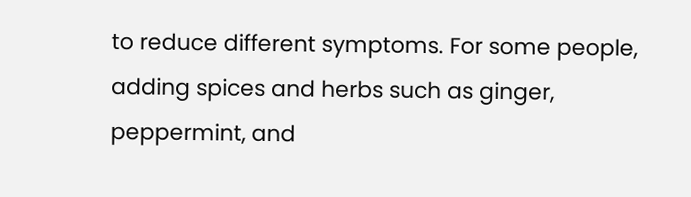to reduce different symptoms. For some people, adding spices and herbs such as ginger, peppermint, and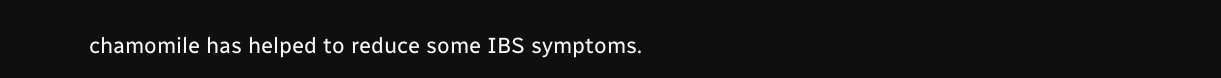chamomile has helped to reduce some IBS symptoms.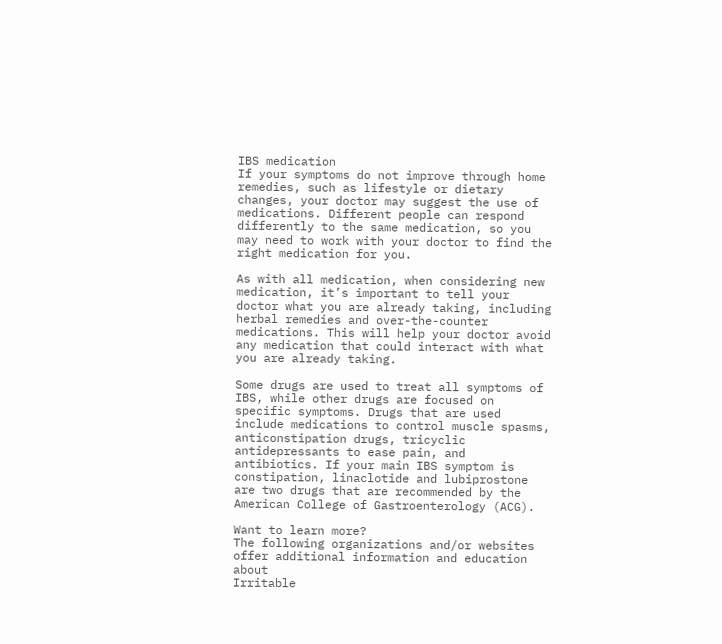IBS medication
If your symptoms do not improve through home remedies, such as lifestyle or dietary changes, your doctor may suggest the use of medications. Different people can respond differently to the same medication, so you may need to work with your doctor to find the right medication for you.

As with all medication, when considering new medication, it’s important to tell your doctor what you are already taking, including herbal remedies and over-the-counter medications. This will help your doctor avoid any medication that could interact with what you are already taking.

Some drugs are used to treat all symptoms of IBS, while other drugs are focused on specific symptoms. Drugs that are used include medications to control muscle spasms, anticonstipation drugs, tricyclic antidepressants to ease pain, and antibiotics. If your main IBS symptom is constipation, linaclotide and lubiprostone are two drugs that are recommended by the American College of Gastroenterology (ACG).

Want to learn more?
The following organizations and/or websites offer additional information and education about
Irritable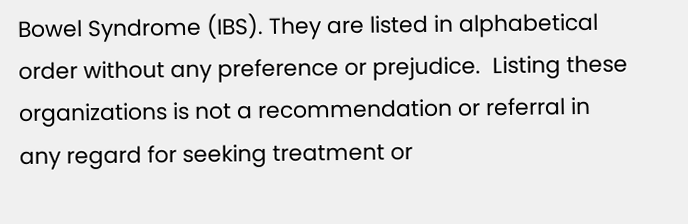Bowel Syndrome (IBS). They are listed in alphabetical order without any preference or prejudice.  Listing these organizations is not a recommendation or referral in any regard for seeking treatment or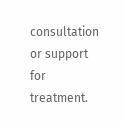consultation or support for treatment.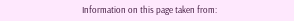Information on this page taken from: